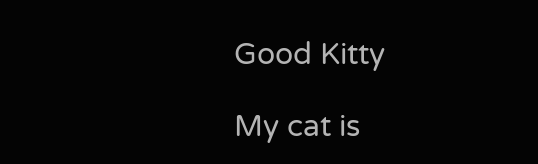Good Kitty

My cat is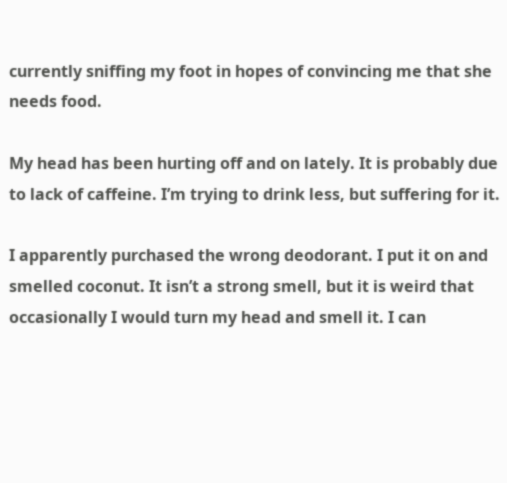currently sniffing my foot in hopes of convincing me that she needs food.

My head has been hurting off and on lately. It is probably due to lack of caffeine. I’m trying to drink less, but suffering for it.

I apparently purchased the wrong deodorant. I put it on and smelled coconut. It isn’t a strong smell, but it is weird that occasionally I would turn my head and smell it. I can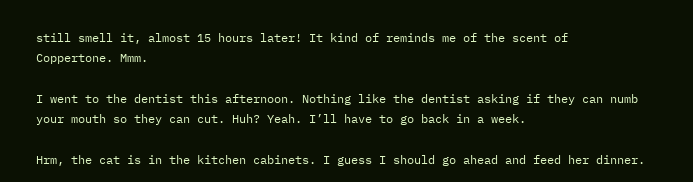still smell it, almost 15 hours later! It kind of reminds me of the scent of Coppertone. Mmm.

I went to the dentist this afternoon. Nothing like the dentist asking if they can numb your mouth so they can cut. Huh? Yeah. I’ll have to go back in a week.

Hrm, the cat is in the kitchen cabinets. I guess I should go ahead and feed her dinner.